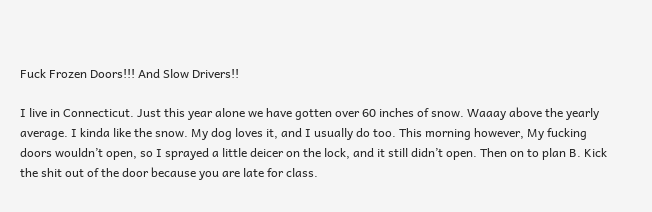Fuck Frozen Doors!!! And Slow Drivers!!

I live in Connecticut. Just this year alone we have gotten over 60 inches of snow. Waaay above the yearly average. I kinda like the snow. My dog loves it, and I usually do too. This morning however, My fucking doors wouldn’t open, so I sprayed a little deicer on the lock, and it still didn’t open. Then on to plan B. Kick the shit out of the door because you are late for class.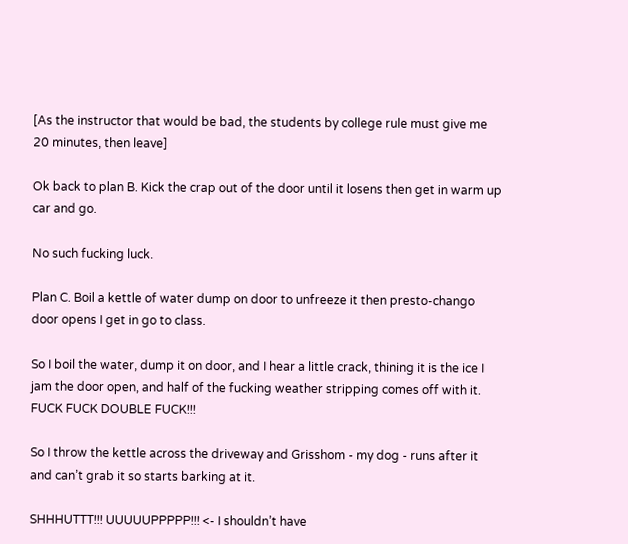[As the instructor that would be bad, the students by college rule must give me 20 minutes, then leave]

Ok back to plan B. Kick the crap out of the door until it losens then get in warm up car and go.

No such fucking luck.

Plan C. Boil a kettle of water dump on door to unfreeze it then presto-chango door opens I get in go to class.

So I boil the water, dump it on door, and I hear a little crack, thining it is the ice I jam the door open, and half of the fucking weather stripping comes off with it. FUCK FUCK DOUBLE FUCK!!!

So I throw the kettle across the driveway and Grisshom - my dog - runs after it and can’t grab it so starts barking at it.

SHHHUTTT!!! UUUUUPPPPP!!! <- I shouldn’t have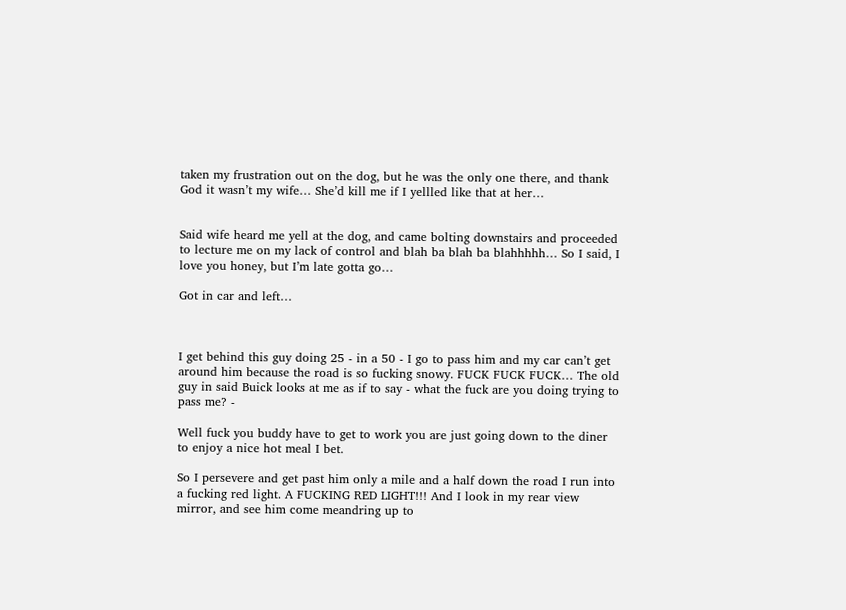taken my frustration out on the dog, but he was the only one there, and thank God it wasn’t my wife… She’d kill me if I yellled like that at her…


Said wife heard me yell at the dog, and came bolting downstairs and proceeded to lecture me on my lack of control and blah ba blah ba blahhhhh… So I said, I love you honey, but I’m late gotta go…

Got in car and left…



I get behind this guy doing 25 - in a 50 - I go to pass him and my car can’t get around him because the road is so fucking snowy. FUCK FUCK FUCK… The old guy in said Buick looks at me as if to say - what the fuck are you doing trying to pass me? -

Well fuck you buddy have to get to work you are just going down to the diner to enjoy a nice hot meal I bet.

So I persevere and get past him only a mile and a half down the road I run into a fucking red light. A FUCKING RED LIGHT!!! And I look in my rear view mirror, and see him come meandring up to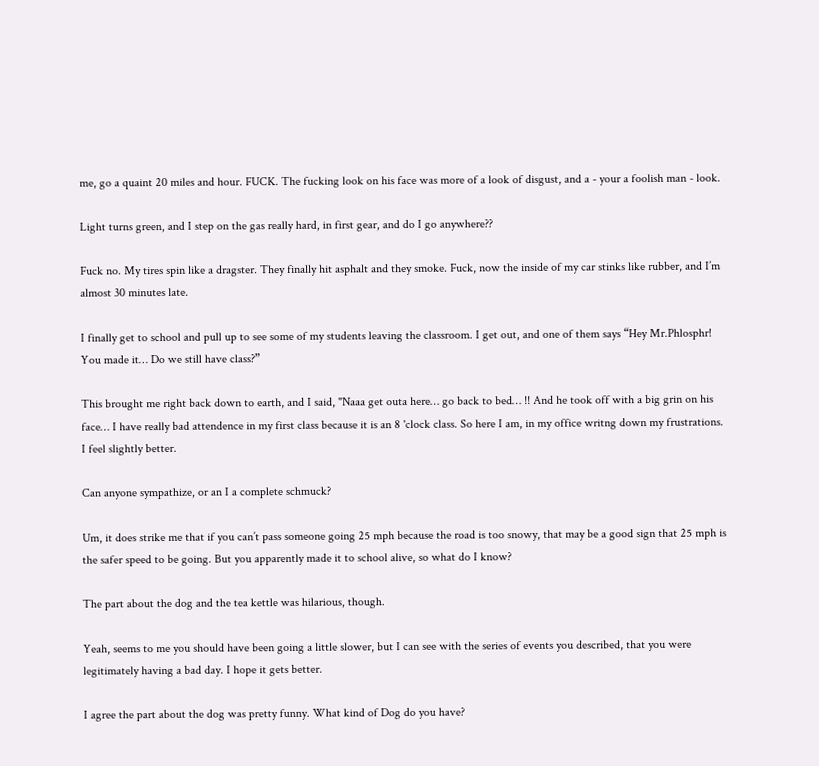me, go a quaint 20 miles and hour. FUCK. The fucking look on his face was more of a look of disgust, and a - your a foolish man - look.

Light turns green, and I step on the gas really hard, in first gear, and do I go anywhere??

Fuck no. My tires spin like a dragster. They finally hit asphalt and they smoke. Fuck, now the inside of my car stinks like rubber, and I’m almost 30 minutes late.

I finally get to school and pull up to see some of my students leaving the classroom. I get out, and one of them says “Hey Mr.Phlosphr! You made it… Do we still have class?”

This brought me right back down to earth, and I said, "Naaa get outa here… go back to bed… !! And he took off with a big grin on his face… I have really bad attendence in my first class because it is an 8 'clock class. So here I am, in my office writng down my frustrations. I feel slightly better.

Can anyone sympathize, or an I a complete schmuck?

Um, it does strike me that if you can’t pass someone going 25 mph because the road is too snowy, that may be a good sign that 25 mph is the safer speed to be going. But you apparently made it to school alive, so what do I know?

The part about the dog and the tea kettle was hilarious, though.

Yeah, seems to me you should have been going a little slower, but I can see with the series of events you described, that you were legitimately having a bad day. I hope it gets better.

I agree the part about the dog was pretty funny. What kind of Dog do you have?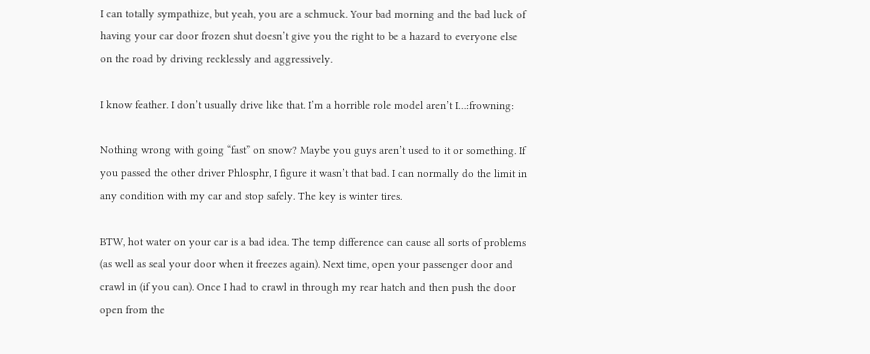I can totally sympathize, but yeah, you are a schmuck. Your bad morning and the bad luck of having your car door frozen shut doesn’t give you the right to be a hazard to everyone else on the road by driving recklessly and aggressively.

I know feather. I don’t usually drive like that. I’m a horrible role model aren’t I…:frowning:

Nothing wrong with going “fast” on snow? Maybe you guys aren’t used to it or something. If you passed the other driver Phlosphr, I figure it wasn’t that bad. I can normally do the limit in any condition with my car and stop safely. The key is winter tires.

BTW, hot water on your car is a bad idea. The temp difference can cause all sorts of problems (as well as seal your door when it freezes again). Next time, open your passenger door and crawl in (if you can). Once I had to crawl in through my rear hatch and then push the door open from the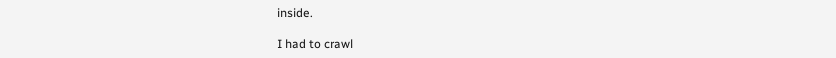inside.

I had to crawl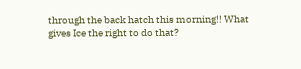through the back hatch this morning!! What gives Ice the right to do that?